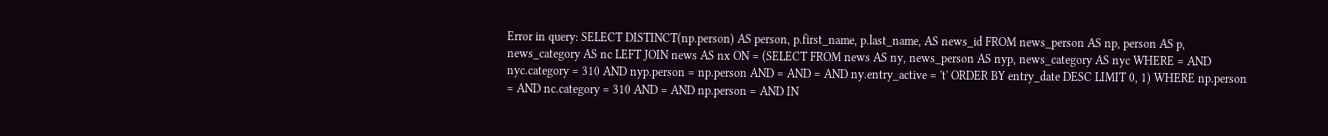Error in query: SELECT DISTINCT(np.person) AS person, p.first_name, p.last_name, AS news_id FROM news_person AS np, person AS p, news_category AS nc LEFT JOIN news AS nx ON = (SELECT FROM news AS ny, news_person AS nyp, news_category AS nyc WHERE = AND nyc.category = 310 AND nyp.person = np.person AND = AND = AND ny.entry_active = 't' ORDER BY entry_date DESC LIMIT 0, 1) WHERE np.person = AND nc.category = 310 AND = AND np.person = AND IN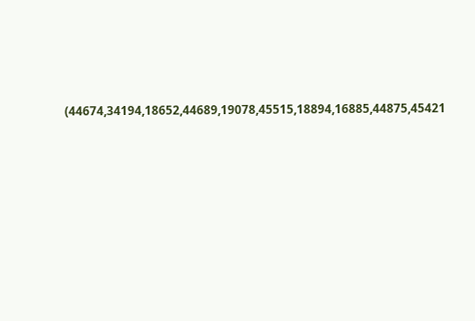(44674,34194,18652,44689,19078,45515,18894,16885,44875,45421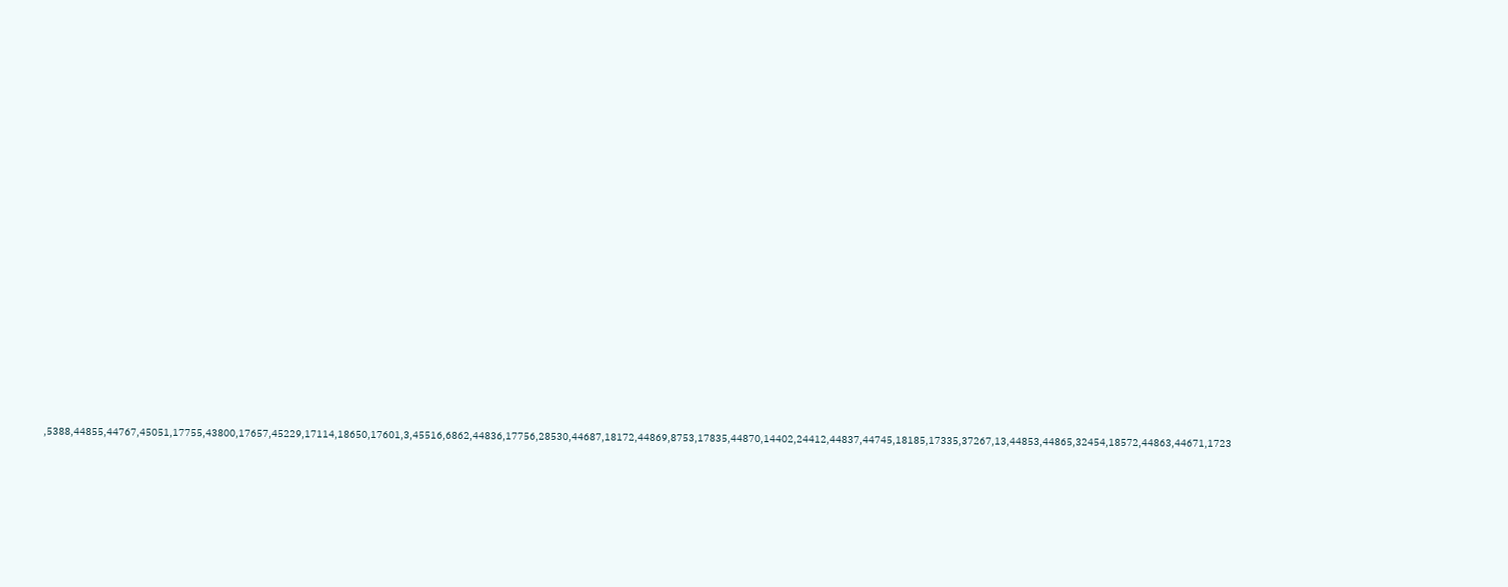,5388,44855,44767,45051,17755,43800,17657,45229,17114,18650,17601,3,45516,6862,44836,17756,28530,44687,18172,44869,8753,17835,44870,14402,24412,44837,44745,18185,17335,37267,13,44853,44865,32454,18572,44863,44671,1723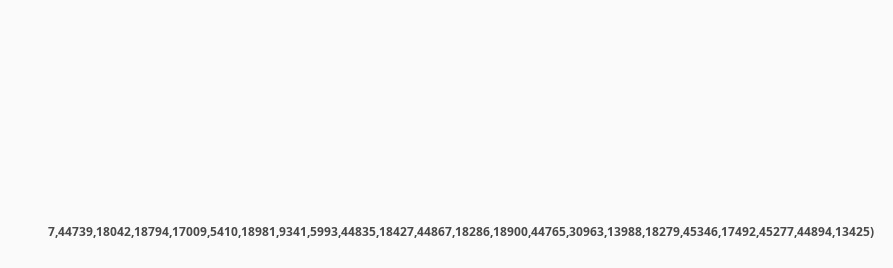7,44739,18042,18794,17009,5410,18981,9341,5993,44835,18427,44867,18286,18900,44765,30963,13988,18279,45346,17492,45277,44894,13425)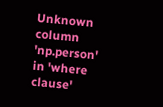Unknown column 'np.person' in 'where clause'